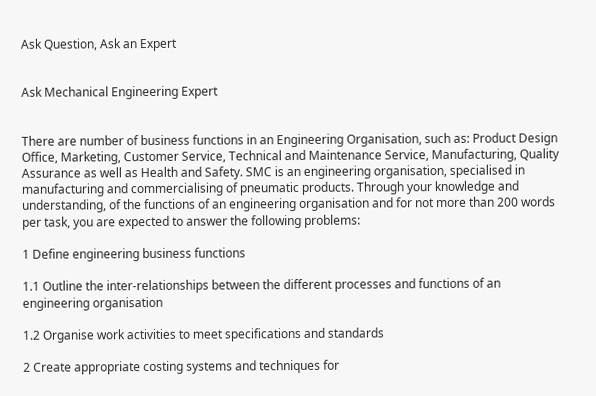Ask Question, Ask an Expert


Ask Mechanical Engineering Expert


There are number of business functions in an Engineering Organisation, such as: Product Design Office, Marketing, Customer Service, Technical and Maintenance Service, Manufacturing, Quality Assurance as well as Health and Safety. SMC is an engineering organisation, specialised in manufacturing and commercialising of pneumatic products. Through your knowledge and understanding, of the functions of an engineering organisation and for not more than 200 words per task, you are expected to answer the following problems:

1 Define engineering business functions

1.1 Outline the inter-relationships between the different processes and functions of an engineering organisation

1.2 Organise work activities to meet specifications and standards

2 Create appropriate costing systems and techniques for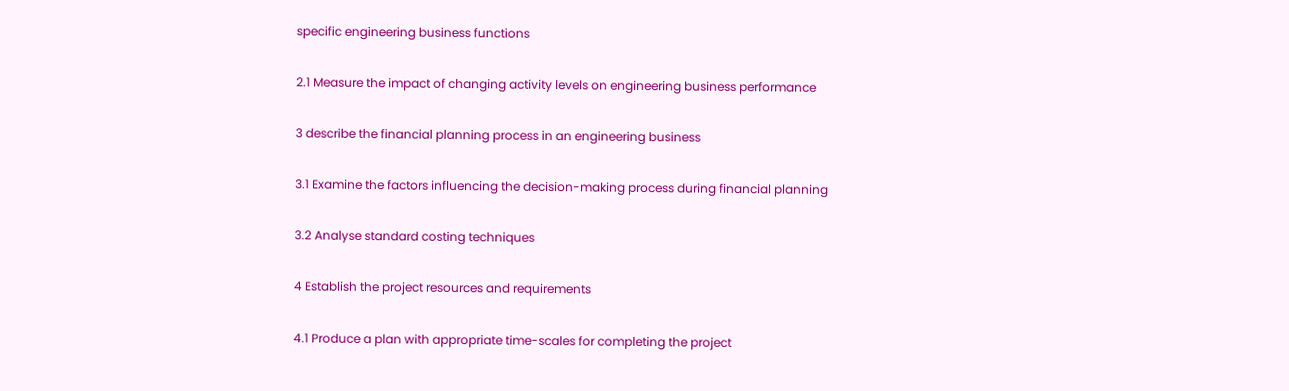specific engineering business functions

2.1 Measure the impact of changing activity levels on engineering business performance

3 describe the financial planning process in an engineering business

3.1 Examine the factors influencing the decision-making process during financial planning

3.2 Analyse standard costing techniques

4 Establish the project resources and requirements

4.1 Produce a plan with appropriate time-scales for completing the project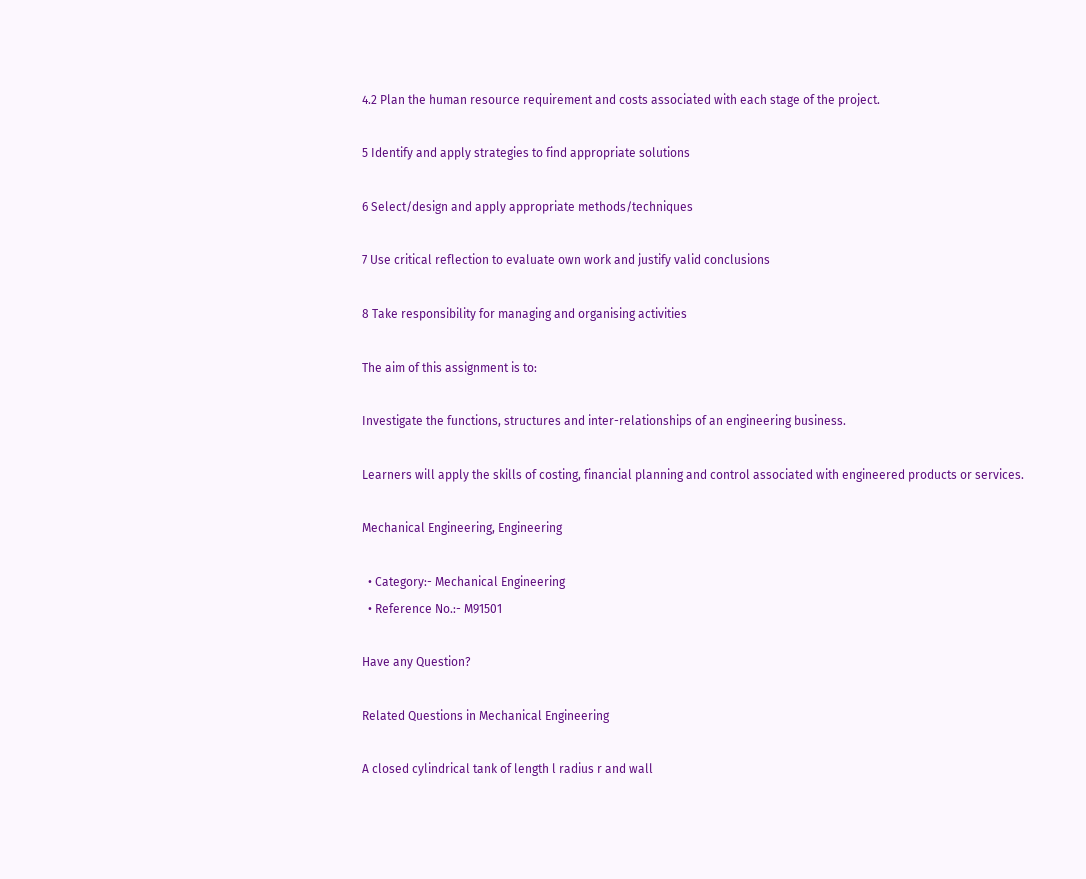4.2 Plan the human resource requirement and costs associated with each stage of the project.

5 Identify and apply strategies to find appropriate solutions

6 Select/design and apply appropriate methods/techniques

7 Use critical reflection to evaluate own work and justify valid conclusions

8 Take responsibility for managing and organising activities

The aim of this assignment is to:

Investigate the functions, structures and inter-relationships of an engineering business.

Learners will apply the skills of costing, financial planning and control associated with engineered products or services.

Mechanical Engineering, Engineering

  • Category:- Mechanical Engineering
  • Reference No.:- M91501

Have any Question?

Related Questions in Mechanical Engineering

A closed cylindrical tank of length l radius r and wall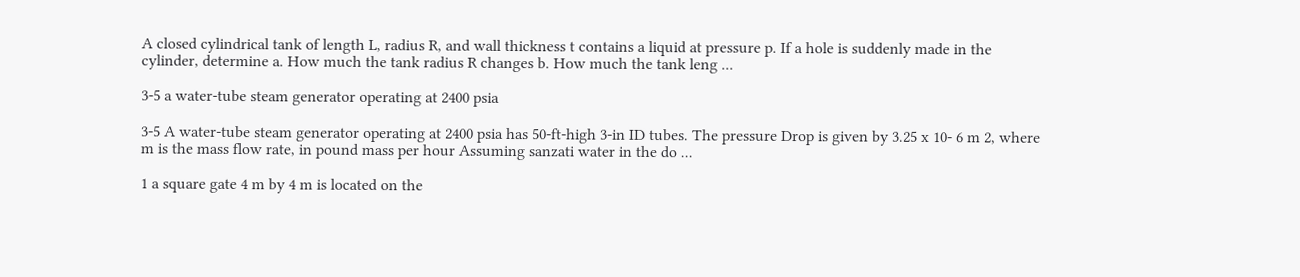A closed cylindrical tank of length L, radius R, and wall thickness t contains a liquid at pressure p. If a hole is suddenly made in the cylinder, determine a. How much the tank radius R changes b. How much the tank leng ...

3-5 a water-tube steam generator operating at 2400 psia

3-5 A water-tube steam generator operating at 2400 psia has 50-ft-high 3-in ID tubes. The pressure Drop is given by 3.25 x 10- 6 m 2, where m is the mass flow rate, in pound mass per hour Assuming sanzati water in the do ...

1 a square gate 4 m by 4 m is located on the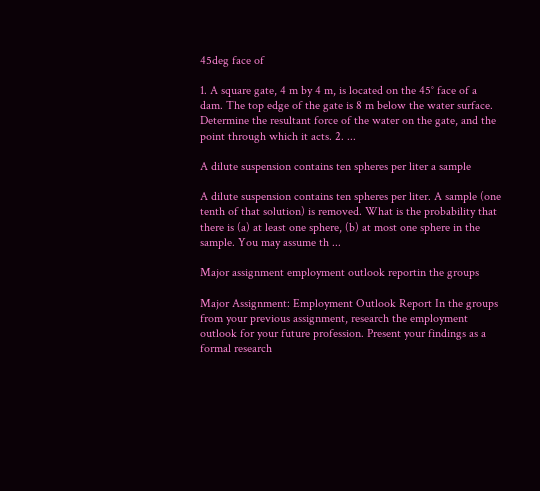45deg face of

1. A square gate, 4 m by 4 m, is located on the 45° face of a dam. The top edge of the gate is 8 m below the water surface. Determine the resultant force of the water on the gate, and the point through which it acts. 2. ...

A dilute suspension contains ten spheres per liter a sample

A dilute suspension contains ten spheres per liter. A sample (one tenth of that solution) is removed. What is the probability that there is (a) at least one sphere, (b) at most one sphere in the sample. You may assume th ...

Major assignment employment outlook reportin the groups

Major Assignment: Employment Outlook Report In the groups from your previous assignment, research the employment outlook for your future profession. Present your findings as a formal research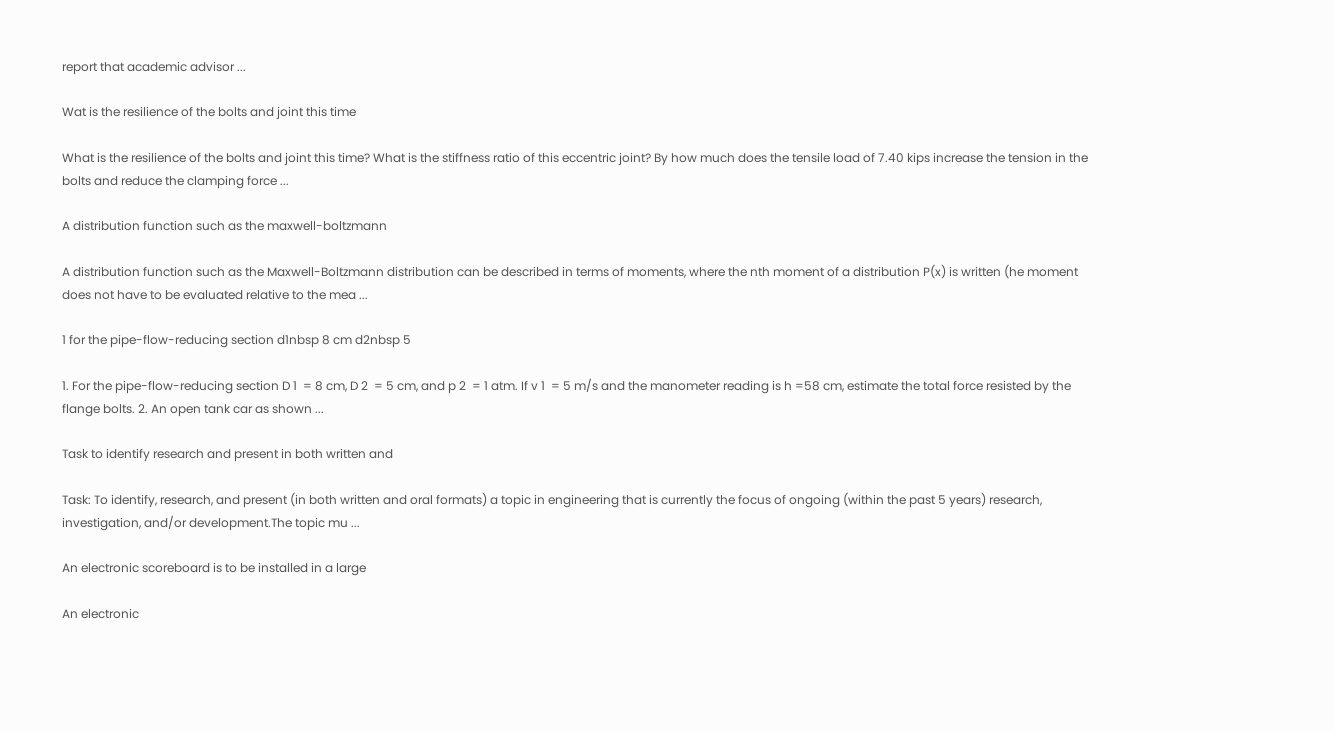report that academic advisor ...

Wat is the resilience of the bolts and joint this time

What is the resilience of the bolts and joint this time? What is the stiffness ratio of this eccentric joint? By how much does the tensile load of 7.40 kips increase the tension in the bolts and reduce the clamping force ...

A distribution function such as the maxwell-boltzmann

A distribution function such as the Maxwell-Boltzmann distribution can be described in terms of moments, where the nth moment of a distribution P(x) is written (he moment does not have to be evaluated relative to the mea ...

1 for the pipe-flow-reducing section d1nbsp 8 cm d2nbsp 5

1. For the pipe-flow-reducing section D 1  = 8 cm, D 2  = 5 cm, and p 2  = 1 atm. If v 1  = 5 m/s and the manometer reading is h =58 cm, estimate the total force resisted by the flange bolts. 2. An open tank car as shown ...

Task to identify research and present in both written and

Task: To identify, research, and present (in both written and oral formats) a topic in engineering that is currently the focus of ongoing (within the past 5 years) research, investigation, and/or development.The topic mu ...

An electronic scoreboard is to be installed in a large

An electronic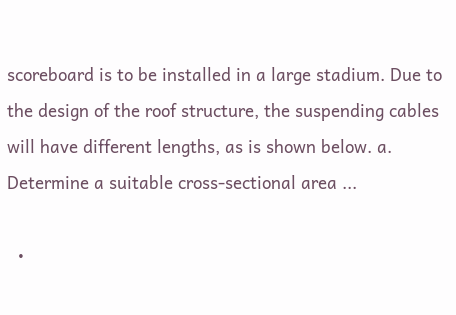scoreboard is to be installed in a large stadium. Due to the design of the roof structure, the suspending cables will have different lengths, as is shown below. a. Determine a suitable cross-sectional area ...

  •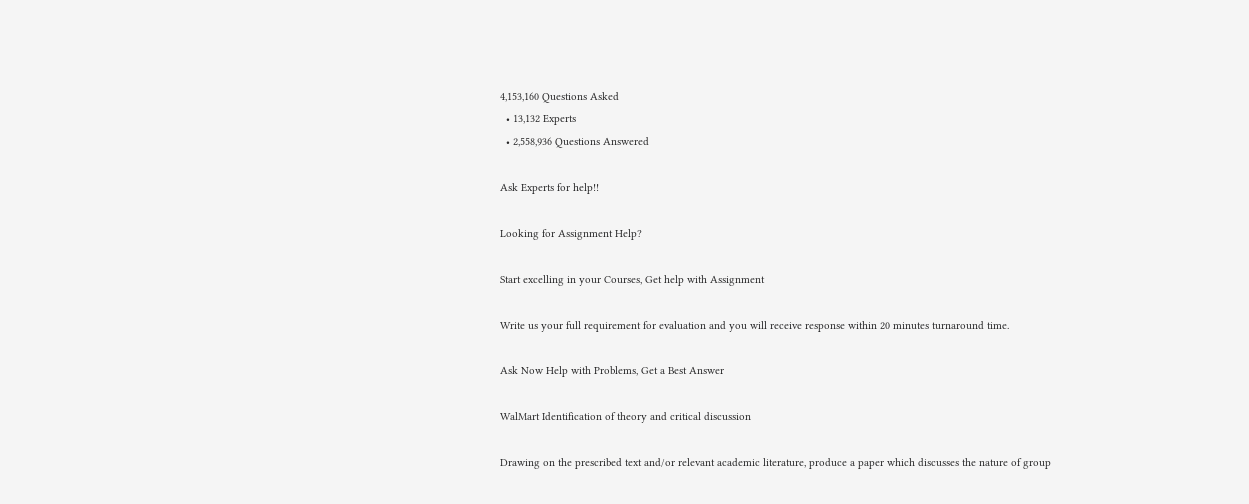4,153,160 Questions Asked
  • 13,132 Experts
  • 2,558,936 Questions Answered

Ask Experts for help!!

Looking for Assignment Help?

Start excelling in your Courses, Get help with Assignment

Write us your full requirement for evaluation and you will receive response within 20 minutes turnaround time.

Ask Now Help with Problems, Get a Best Answer

WalMart Identification of theory and critical discussion

Drawing on the prescribed text and/or relevant academic literature, produce a paper which discusses the nature of group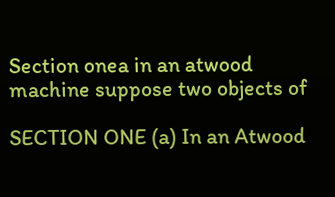Section onea in an atwood machine suppose two objects of

SECTION ONE (a) In an Atwood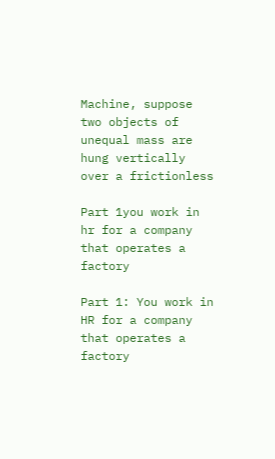Machine, suppose two objects of unequal mass are hung vertically over a frictionless

Part 1you work in hr for a company that operates a factory

Part 1: You work in HR for a company that operates a factory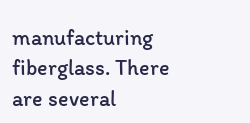manufacturing fiberglass. There are several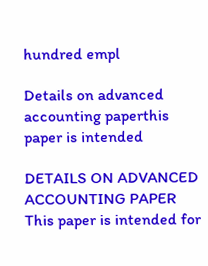hundred empl

Details on advanced accounting paperthis paper is intended

DETAILS ON ADVANCED ACCOUNTING PAPER This paper is intended for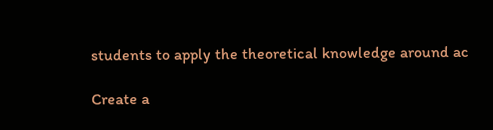students to apply the theoretical knowledge around ac

Create a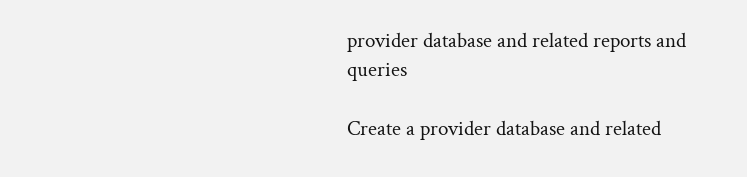provider database and related reports and queries

Create a provider database and related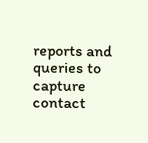reports and queries to capture contact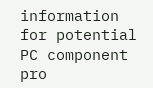information for potential PC component pro